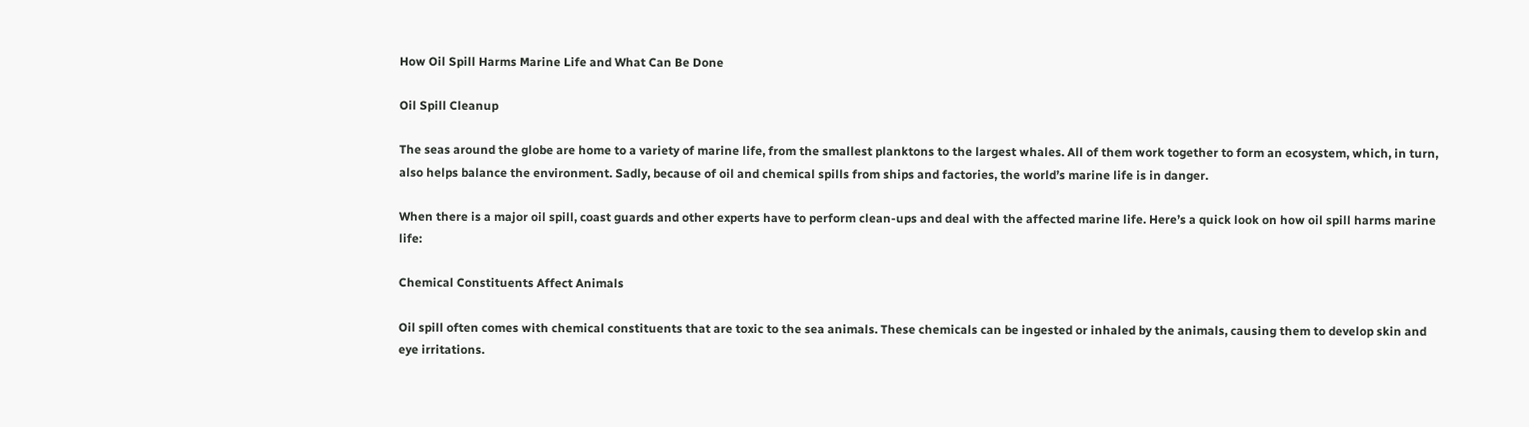How Oil Spill Harms Marine Life and What Can Be Done

Oil Spill Cleanup

The seas around the globe are home to a variety of marine life, from the smallest planktons to the largest whales. All of them work together to form an ecosystem, which, in turn, also helps balance the environment. Sadly, because of oil and chemical spills from ships and factories, the world’s marine life is in danger.

When there is a major oil spill, coast guards and other experts have to perform clean-ups and deal with the affected marine life. Here’s a quick look on how oil spill harms marine life:

Chemical Constituents Affect Animals

Oil spill often comes with chemical constituents that are toxic to the sea animals. These chemicals can be ingested or inhaled by the animals, causing them to develop skin and eye irritations.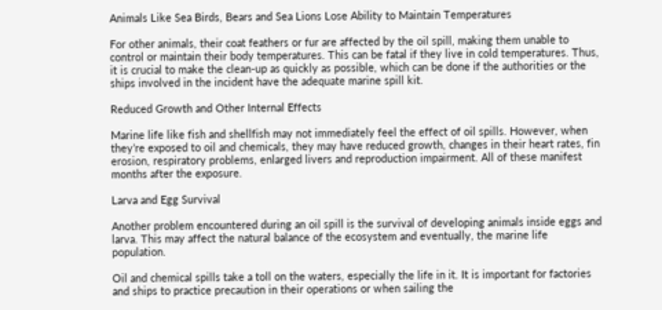Animals Like Sea Birds, Bears and Sea Lions Lose Ability to Maintain Temperatures

For other animals, their coat feathers or fur are affected by the oil spill, making them unable to control or maintain their body temperatures. This can be fatal if they live in cold temperatures. Thus, it is crucial to make the clean-up as quickly as possible, which can be done if the authorities or the ships involved in the incident have the adequate marine spill kit.

Reduced Growth and Other Internal Effects

Marine life like fish and shellfish may not immediately feel the effect of oil spills. However, when they’re exposed to oil and chemicals, they may have reduced growth, changes in their heart rates, fin erosion, respiratory problems, enlarged livers and reproduction impairment. All of these manifest months after the exposure.

Larva and Egg Survival

Another problem encountered during an oil spill is the survival of developing animals inside eggs and larva. This may affect the natural balance of the ecosystem and eventually, the marine life population.

Oil and chemical spills take a toll on the waters, especially the life in it. It is important for factories and ships to practice precaution in their operations or when sailing the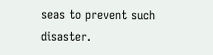seas to prevent such disaster.